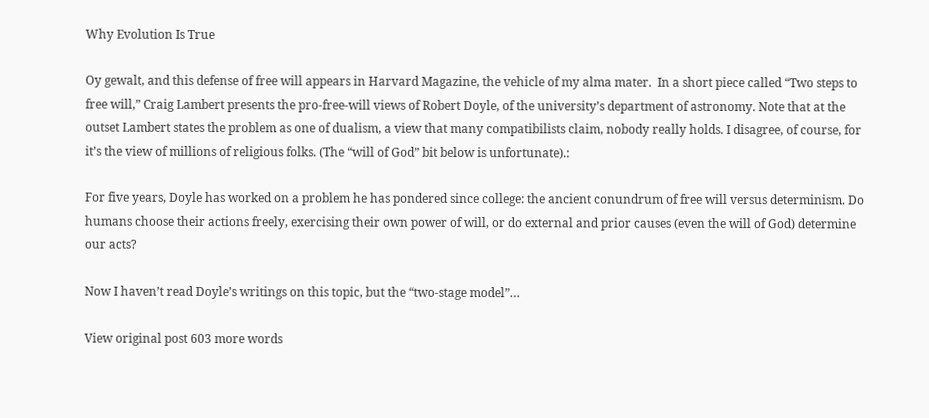Why Evolution Is True

Oy gewalt, and this defense of free will appears in Harvard Magazine, the vehicle of my alma mater.  In a short piece called “Two steps to free will,” Craig Lambert presents the pro-free-will views of Robert Doyle, of the university’s department of astronomy. Note that at the outset Lambert states the problem as one of dualism, a view that many compatibilists claim, nobody really holds. I disagree, of course, for it’s the view of millions of religious folks. (The “will of God” bit below is unfortunate).:

For five years, Doyle has worked on a problem he has pondered since college: the ancient conundrum of free will versus determinism. Do humans choose their actions freely, exercising their own power of will, or do external and prior causes (even the will of God) determine our acts?

Now I haven’t read Doyle’s writings on this topic, but the “two-stage model”…

View original post 603 more words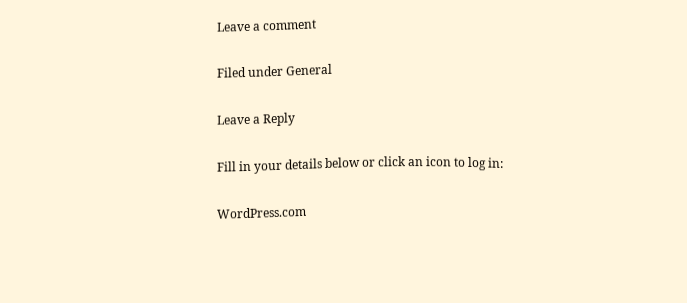Leave a comment

Filed under General

Leave a Reply

Fill in your details below or click an icon to log in:

WordPress.com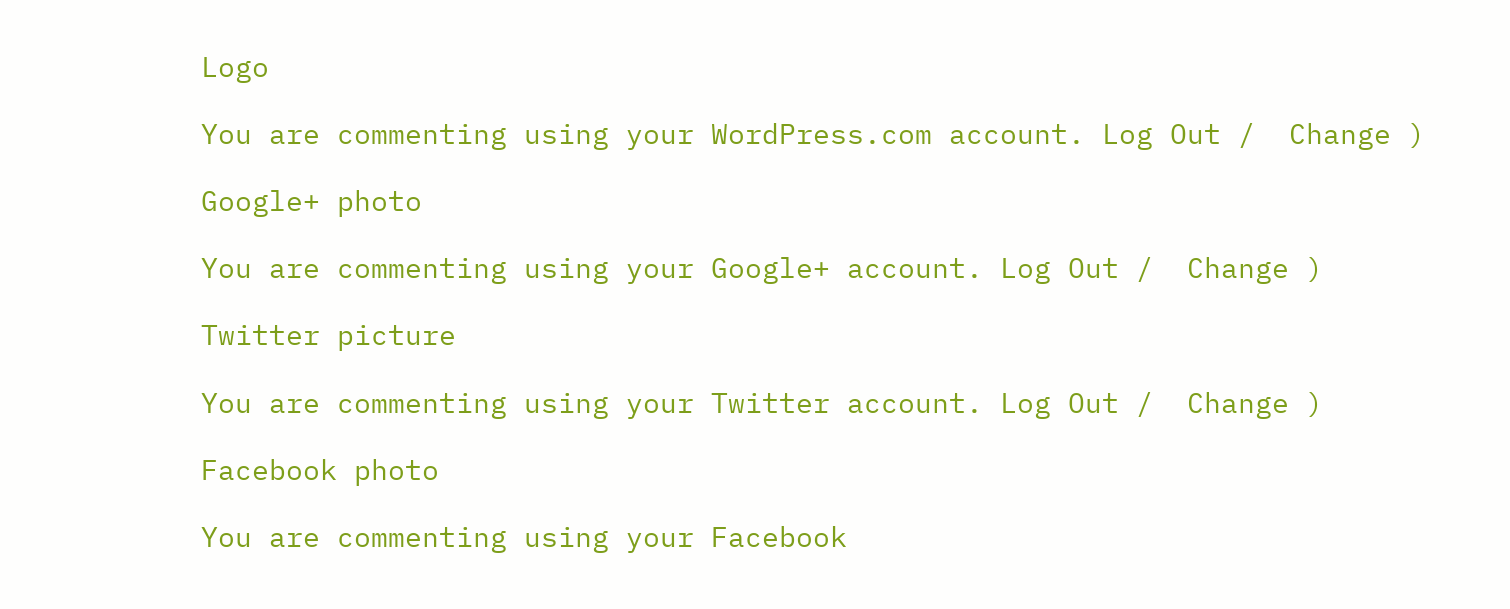Logo

You are commenting using your WordPress.com account. Log Out /  Change )

Google+ photo

You are commenting using your Google+ account. Log Out /  Change )

Twitter picture

You are commenting using your Twitter account. Log Out /  Change )

Facebook photo

You are commenting using your Facebook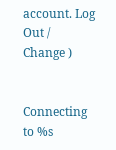account. Log Out /  Change )


Connecting to %s